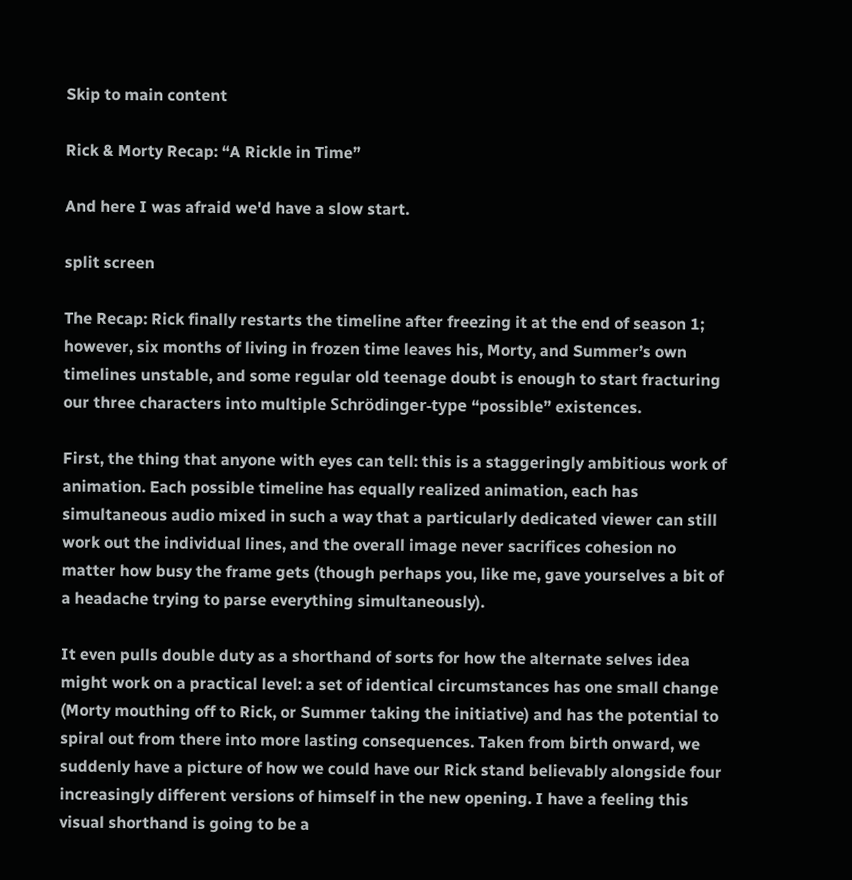Skip to main content

Rick & Morty Recap: “A Rickle in Time”

And here I was afraid we'd have a slow start.

split screen

The Recap: Rick finally restarts the timeline after freezing it at the end of season 1; however, six months of living in frozen time leaves his, Morty, and Summer’s own timelines unstable, and some regular old teenage doubt is enough to start fracturing our three characters into multiple Schrödinger-type “possible” existences.

First, the thing that anyone with eyes can tell: this is a staggeringly ambitious work of animation. Each possible timeline has equally realized animation, each has simultaneous audio mixed in such a way that a particularly dedicated viewer can still work out the individual lines, and the overall image never sacrifices cohesion no matter how busy the frame gets (though perhaps you, like me, gave yourselves a bit of a headache trying to parse everything simultaneously).

It even pulls double duty as a shorthand of sorts for how the alternate selves idea might work on a practical level: a set of identical circumstances has one small change (Morty mouthing off to Rick, or Summer taking the initiative) and has the potential to spiral out from there into more lasting consequences. Taken from birth onward, we suddenly have a picture of how we could have our Rick stand believably alongside four increasingly different versions of himself in the new opening. I have a feeling this visual shorthand is going to be a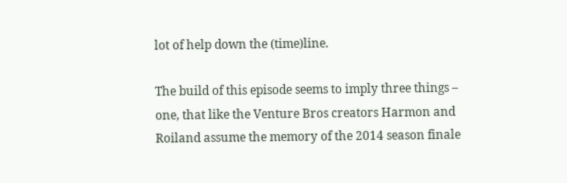lot of help down the (time)line.

The build of this episode seems to imply three things – one, that like the Venture Bros creators Harmon and Roiland assume the memory of the 2014 season finale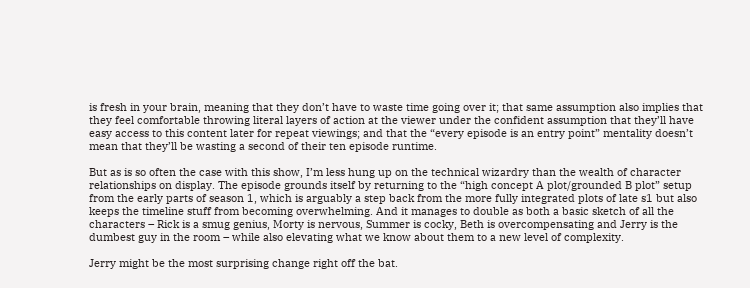is fresh in your brain, meaning that they don’t have to waste time going over it; that same assumption also implies that they feel comfortable throwing literal layers of action at the viewer under the confident assumption that they’ll have easy access to this content later for repeat viewings; and that the “every episode is an entry point” mentality doesn’t mean that they’ll be wasting a second of their ten episode runtime.

But as is so often the case with this show, I’m less hung up on the technical wizardry than the wealth of character relationships on display. The episode grounds itself by returning to the “high concept A plot/grounded B plot” setup from the early parts of season 1, which is arguably a step back from the more fully integrated plots of late s1 but also keeps the timeline stuff from becoming overwhelming. And it manages to double as both a basic sketch of all the characters – Rick is a smug genius, Morty is nervous, Summer is cocky, Beth is overcompensating and Jerry is the dumbest guy in the room – while also elevating what we know about them to a new level of complexity.

Jerry might be the most surprising change right off the bat.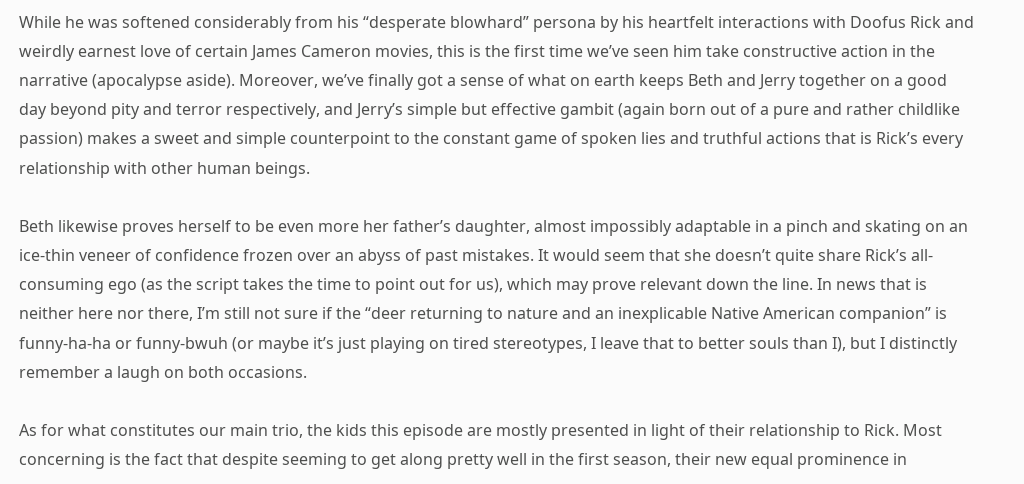While he was softened considerably from his “desperate blowhard” persona by his heartfelt interactions with Doofus Rick and weirdly earnest love of certain James Cameron movies, this is the first time we’ve seen him take constructive action in the narrative (apocalypse aside). Moreover, we’ve finally got a sense of what on earth keeps Beth and Jerry together on a good day beyond pity and terror respectively, and Jerry’s simple but effective gambit (again born out of a pure and rather childlike passion) makes a sweet and simple counterpoint to the constant game of spoken lies and truthful actions that is Rick’s every relationship with other human beings.

Beth likewise proves herself to be even more her father’s daughter, almost impossibly adaptable in a pinch and skating on an ice-thin veneer of confidence frozen over an abyss of past mistakes. It would seem that she doesn’t quite share Rick’s all-consuming ego (as the script takes the time to point out for us), which may prove relevant down the line. In news that is neither here nor there, I’m still not sure if the “deer returning to nature and an inexplicable Native American companion” is funny-ha-ha or funny-bwuh (or maybe it’s just playing on tired stereotypes, I leave that to better souls than I), but I distinctly remember a laugh on both occasions.

As for what constitutes our main trio, the kids this episode are mostly presented in light of their relationship to Rick. Most concerning is the fact that despite seeming to get along pretty well in the first season, their new equal prominence in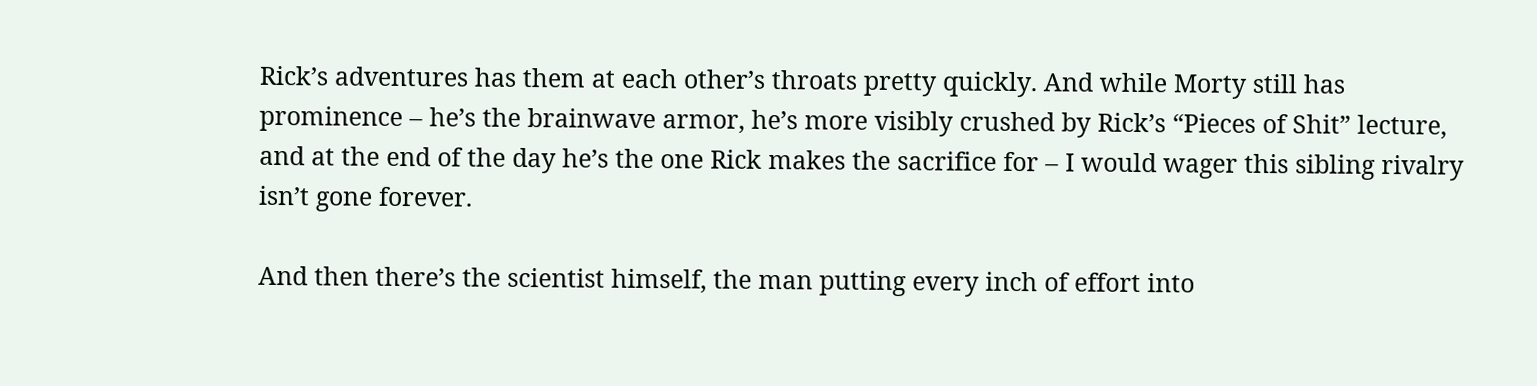Rick’s adventures has them at each other’s throats pretty quickly. And while Morty still has prominence – he’s the brainwave armor, he’s more visibly crushed by Rick’s “Pieces of Shit” lecture, and at the end of the day he’s the one Rick makes the sacrifice for – I would wager this sibling rivalry isn’t gone forever.

And then there’s the scientist himself, the man putting every inch of effort into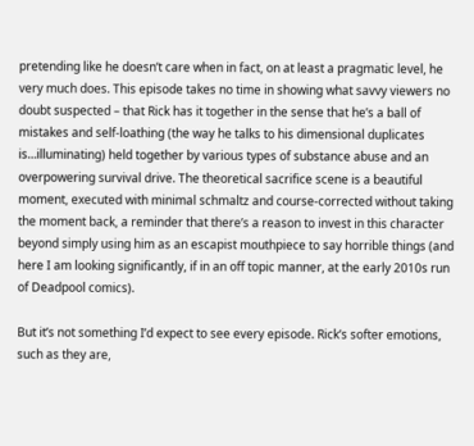pretending like he doesn’t care when in fact, on at least a pragmatic level, he very much does. This episode takes no time in showing what savvy viewers no doubt suspected – that Rick has it together in the sense that he’s a ball of mistakes and self-loathing (the way he talks to his dimensional duplicates is…illuminating) held together by various types of substance abuse and an overpowering survival drive. The theoretical sacrifice scene is a beautiful moment, executed with minimal schmaltz and course-corrected without taking the moment back, a reminder that there’s a reason to invest in this character beyond simply using him as an escapist mouthpiece to say horrible things (and here I am looking significantly, if in an off topic manner, at the early 2010s run of Deadpool comics).

But it’s not something I’d expect to see every episode. Rick’s softer emotions, such as they are,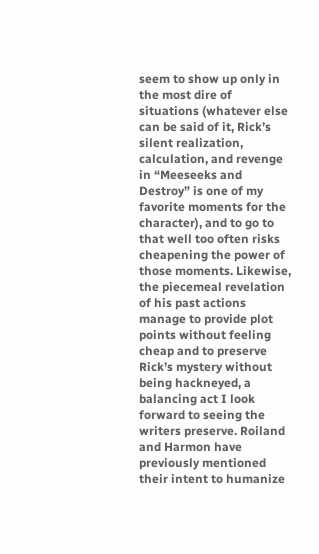seem to show up only in the most dire of situations (whatever else can be said of it, Rick’s silent realization, calculation, and revenge in “Meeseeks and Destroy” is one of my favorite moments for the character), and to go to that well too often risks cheapening the power of those moments. Likewise, the piecemeal revelation of his past actions manage to provide plot points without feeling cheap and to preserve Rick’s mystery without being hackneyed, a balancing act I look forward to seeing the writers preserve. Roiland and Harmon have previously mentioned their intent to humanize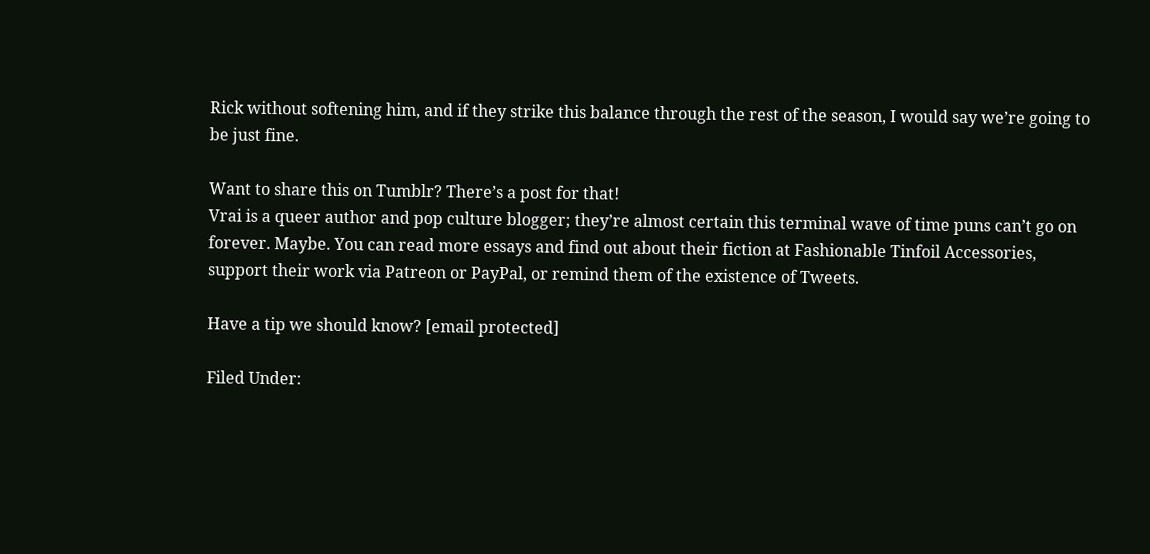Rick without softening him, and if they strike this balance through the rest of the season, I would say we’re going to be just fine.

Want to share this on Tumblr? There’s a post for that!
Vrai is a queer author and pop culture blogger; they’re almost certain this terminal wave of time puns can’t go on forever. Maybe. You can read more essays and find out about their fiction at Fashionable Tinfoil Accessories, support their work via Patreon or PayPal, or remind them of the existence of Tweets.

Have a tip we should know? [email protected]

Filed Under: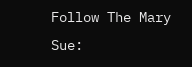Follow The Mary Sue: